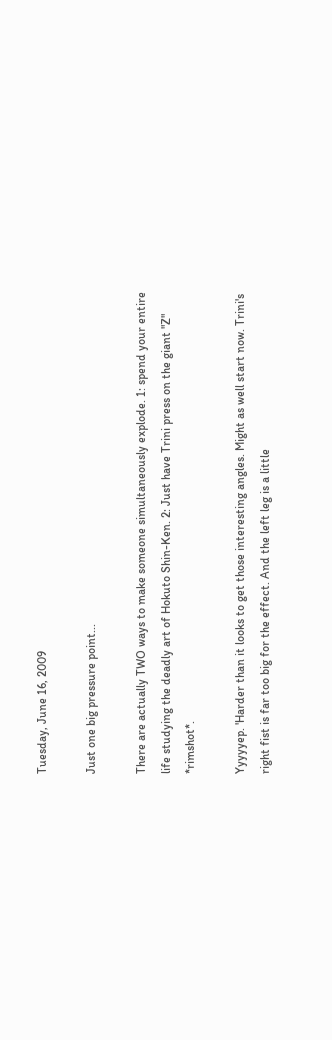Tuesday, June 16, 2009

Just one big pressure point...

There are actually TWO ways to make someone simultaneously explode. 1: spend your entire life studying the deadly art of Hokuto Shin-Ken. 2: Just have Trini press on the giant "Z" *rimshot*.

Yyyyyep. 'Harder than it looks to get those interesting angles. Might as well start now. Trini's right fist is far too big for the effect. And the left leg is a little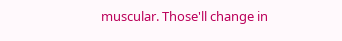muscular. Those'll change in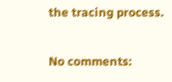the tracing process.

No comments: